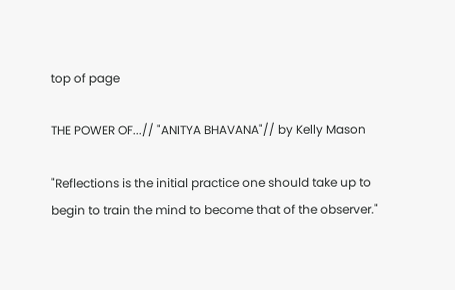top of page

THE POWER OF...// "ANITYA BHAVANA"// by Kelly Mason

"Reflections is the initial practice one should take up to begin to train the mind to become that of the observer."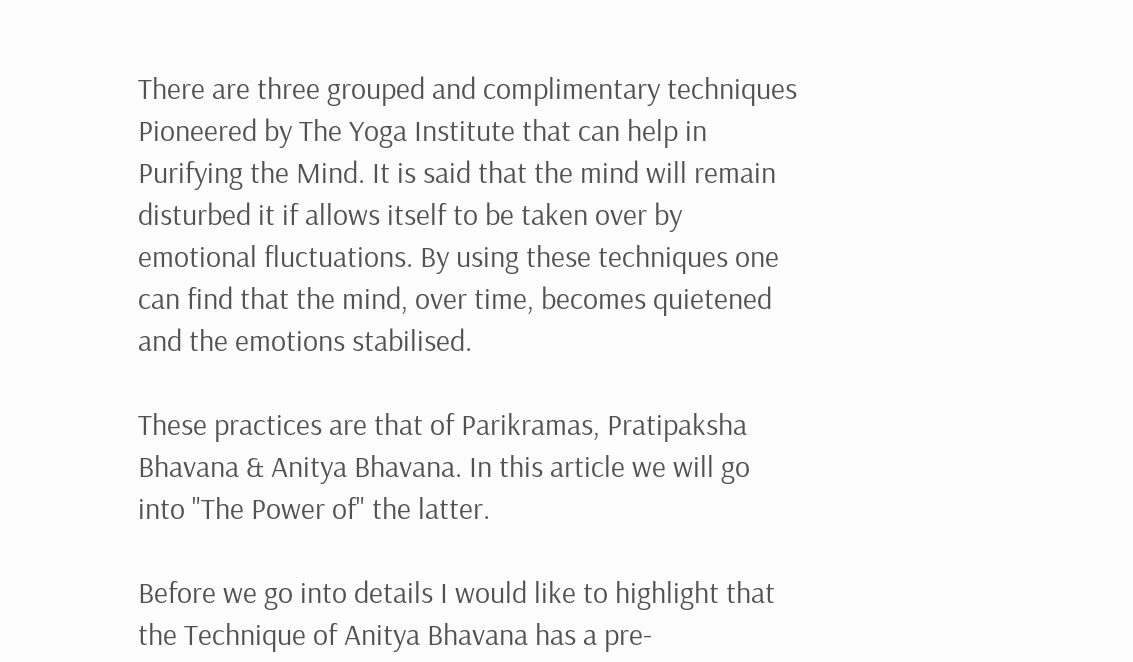There are three grouped and complimentary techniques Pioneered by The Yoga Institute that can help in Purifying the Mind. It is said that the mind will remain disturbed it if allows itself to be taken over by emotional fluctuations. By using these techniques one can find that the mind, over time, becomes quietened and the emotions stabilised.

These practices are that of Parikramas, Pratipaksha Bhavana & Anitya Bhavana. In this article we will go into "The Power of" the latter.

Before we go into details I would like to highlight that the Technique of Anitya Bhavana has a pre-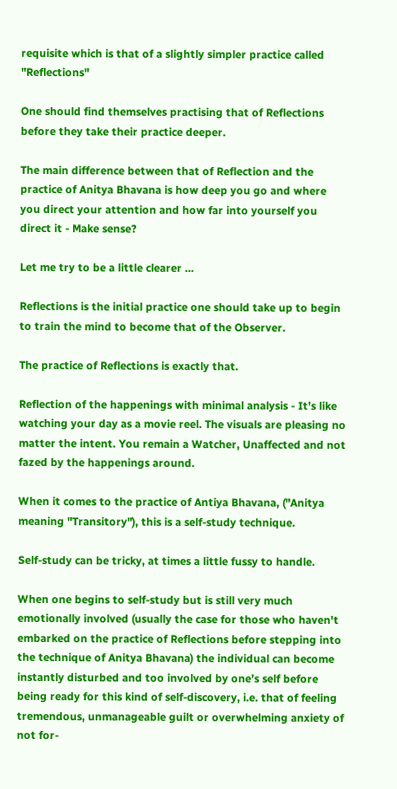requisite which is that of a slightly simpler practice called "Reflections"

One should find themselves practising that of Reflections before they take their practice deeper.

The main difference between that of Reflection and the practice of Anitya Bhavana is how deep you go and where you direct your attention and how far into yourself you direct it - Make sense?

Let me try to be a little clearer ...

Reflections is the initial practice one should take up to begin to train the mind to become that of the Observer.

The practice of Reflections is exactly that.

Reflection of the happenings with minimal analysis - It’s like watching your day as a movie reel. The visuals are pleasing no matter the intent. You remain a Watcher, Unaffected and not fazed by the happenings around.

When it comes to the practice of Antiya Bhavana, ("Anitya meaning "Transitory"), this is a self-study technique.

Self-study can be tricky, at times a little fussy to handle.

When one begins to self-study but is still very much emotionally involved (usually the case for those who haven't embarked on the practice of Reflections before stepping into the technique of Anitya Bhavana) the individual can become instantly disturbed and too involved by one’s self before being ready for this kind of self-discovery, i.e. that of feeling tremendous, unmanageable guilt or overwhelming anxiety of not for-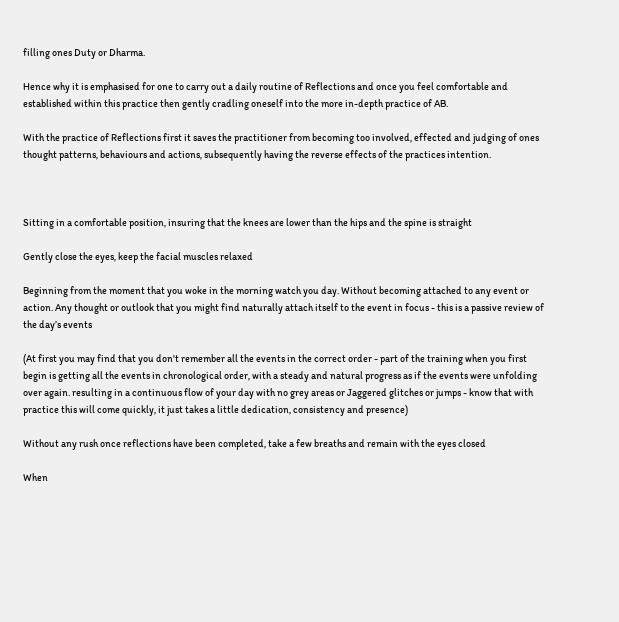filling ones Duty or Dharma.

Hence why it is emphasised for one to carry out a daily routine of Reflections and once you feel comfortable and established within this practice then gently cradling oneself into the more in-depth practice of AB.

With the practice of Reflections first it saves the practitioner from becoming too involved, effected and judging of ones thought patterns, behaviours and actions, subsequently having the reverse effects of the practices intention.



Sitting in a comfortable position, insuring that the knees are lower than the hips and the spine is straight

Gently close the eyes, keep the facial muscles relaxed

Beginning from the moment that you woke in the morning watch you day. Without becoming attached to any event or action. Any thought or outlook that you might find naturally attach itself to the event in focus - this is a passive review of the day’s events

(At first you may find that you don't remember all the events in the correct order - part of the training when you first begin is getting all the events in chronological order, with a steady and natural progress as if the events were unfolding over again. resulting in a continuous flow of your day with no grey areas or Jaggered glitches or jumps - know that with practice this will come quickly, it just takes a little dedication, consistency and presence)

Without any rush once reflections have been completed, take a few breaths and remain with the eyes closed

When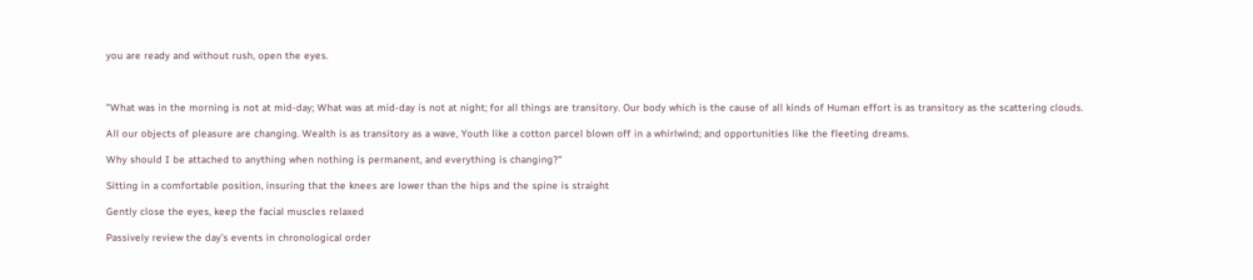you are ready and without rush, open the eyes.



"What was in the morning is not at mid-day; What was at mid-day is not at night; for all things are transitory. Our body which is the cause of all kinds of Human effort is as transitory as the scattering clouds.

All our objects of pleasure are changing. Wealth is as transitory as a wave, Youth like a cotton parcel blown off in a whirlwind; and opportunities like the fleeting dreams.

Why should I be attached to anything when nothing is permanent, and everything is changing?"

Sitting in a comfortable position, insuring that the knees are lower than the hips and the spine is straight

Gently close the eyes, keep the facial muscles relaxed

Passively review the day’s events in chronological order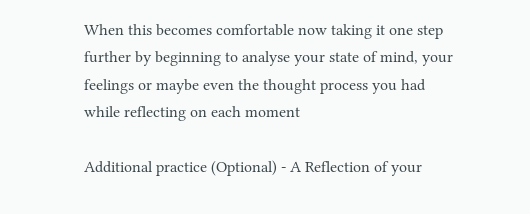When this becomes comfortable now taking it one step further by beginning to analyse your state of mind, your feelings or maybe even the thought process you had while reflecting on each moment

Additional practice (Optional) - A Reflection of your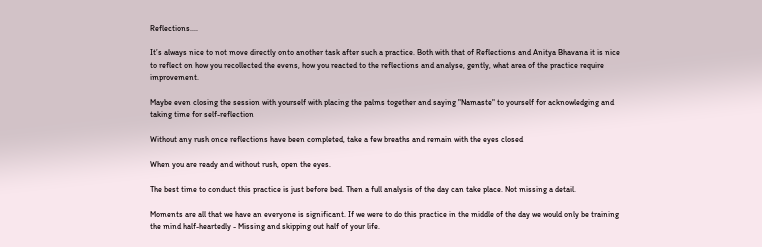Reflections....

It’s always nice to not move directly onto another task after such a practice. Both with that of Reflections and Anitya Bhavana it is nice to reflect on how you recollected the evens, how you reacted to the reflections and analyse, gently, what area of the practice require improvement.

Maybe even closing the session with yourself with placing the palms together and saying "Namaste" to yourself for acknowledging and taking time for self-reflection

Without any rush once reflections have been completed, take a few breaths and remain with the eyes closed

When you are ready and without rush, open the eyes.

The best time to conduct this practice is just before bed. Then a full analysis of the day can take place. Not missing a detail.

Moments are all that we have an everyone is significant. If we were to do this practice in the middle of the day we would only be training the mind half-heartedly - Missing and skipping out half of your life.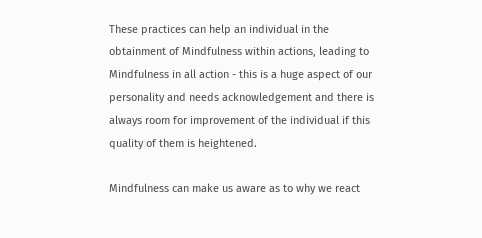These practices can help an individual in the obtainment of Mindfulness within actions, leading to Mindfulness in all action - this is a huge aspect of our personality and needs acknowledgement and there is always room for improvement of the individual if this quality of them is heightened.

Mindfulness can make us aware as to why we react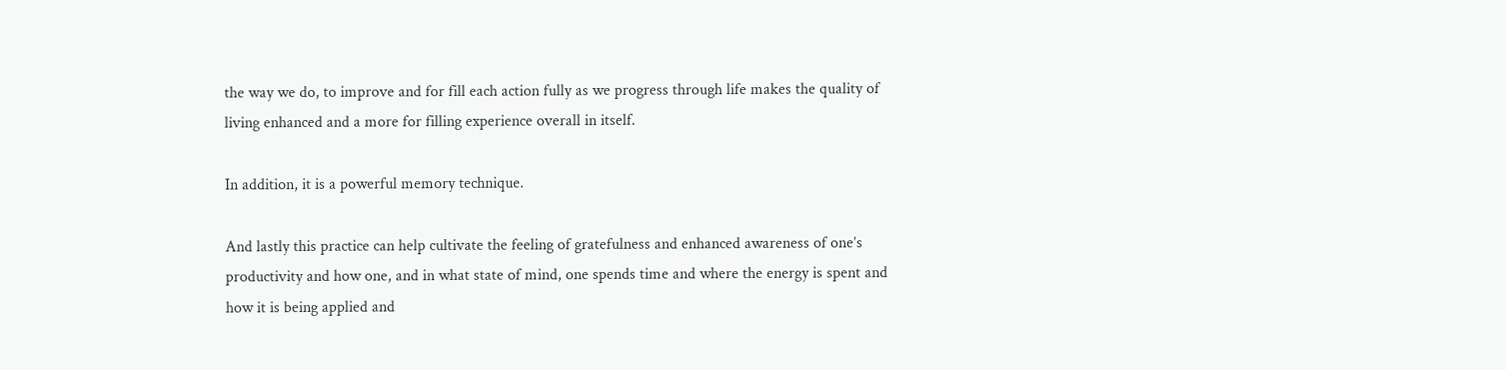the way we do, to improve and for fill each action fully as we progress through life makes the quality of living enhanced and a more for filling experience overall in itself.

In addition, it is a powerful memory technique.

And lastly this practice can help cultivate the feeling of gratefulness and enhanced awareness of one’s productivity and how one, and in what state of mind, one spends time and where the energy is spent and how it is being applied and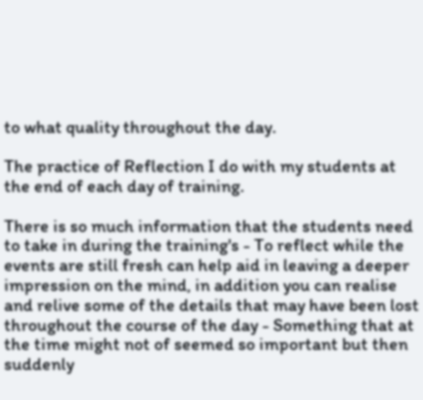to what quality throughout the day.

The practice of Reflection I do with my students at the end of each day of training.

There is so much information that the students need to take in during the training's - To reflect while the events are still fresh can help aid in leaving a deeper impression on the mind, in addition you can realise and relive some of the details that may have been lost throughout the course of the day - Something that at the time might not of seemed so important but then suddenly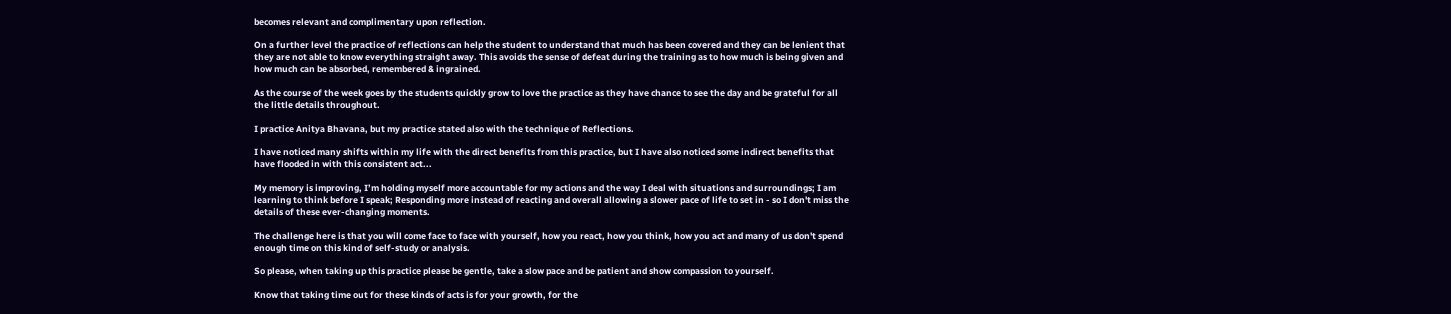becomes relevant and complimentary upon reflection.

On a further level the practice of reflections can help the student to understand that much has been covered and they can be lenient that they are not able to know everything straight away. This avoids the sense of defeat during the training as to how much is being given and how much can be absorbed, remembered & ingrained.

As the course of the week goes by the students quickly grow to love the practice as they have chance to see the day and be grateful for all the little details throughout.

I practice Anitya Bhavana, but my practice stated also with the technique of Reflections.

I have noticed many shifts within my life with the direct benefits from this practice, but I have also noticed some indirect benefits that have flooded in with this consistent act...

My memory is improving, I’m holding myself more accountable for my actions and the way I deal with situations and surroundings; I am learning to think before I speak; Responding more instead of reacting and overall allowing a slower pace of life to set in - so I don't miss the details of these ever-changing moments.

The challenge here is that you will come face to face with yourself, how you react, how you think, how you act and many of us don't spend enough time on this kind of self-study or analysis.

So please, when taking up this practice please be gentle, take a slow pace and be patient and show compassion to yourself.

Know that taking time out for these kinds of acts is for your growth, for the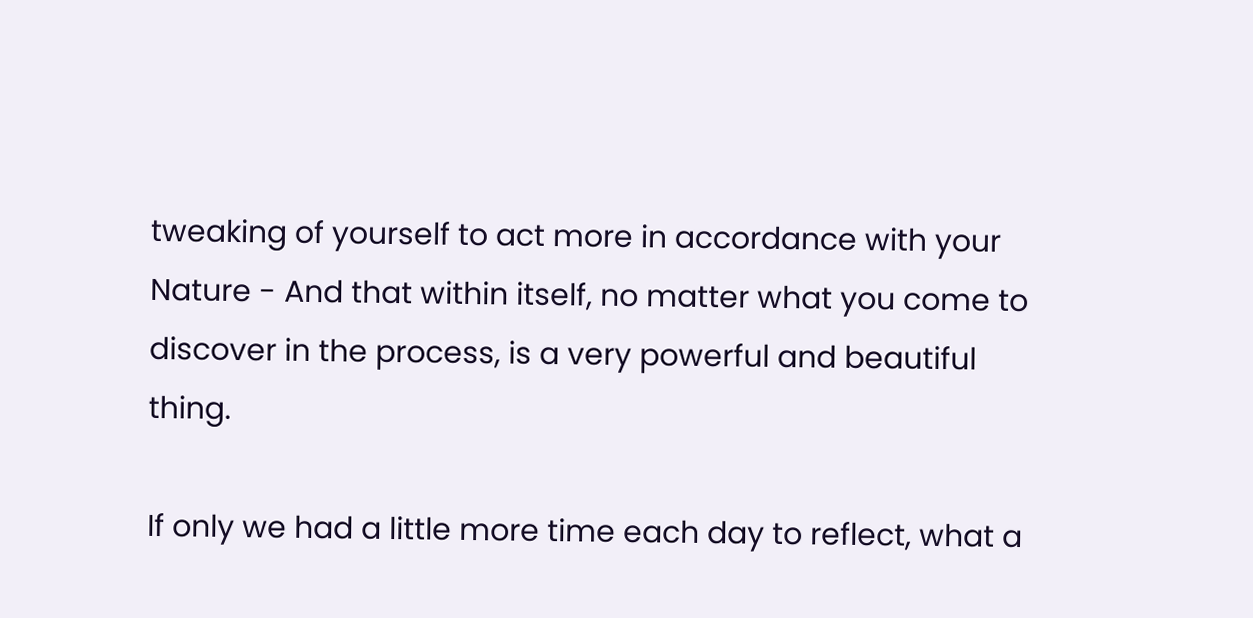tweaking of yourself to act more in accordance with your Nature - And that within itself, no matter what you come to discover in the process, is a very powerful and beautiful thing.

If only we had a little more time each day to reflect, what a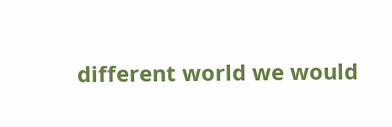different world we would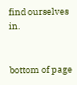find ourselves in.


bottom of page